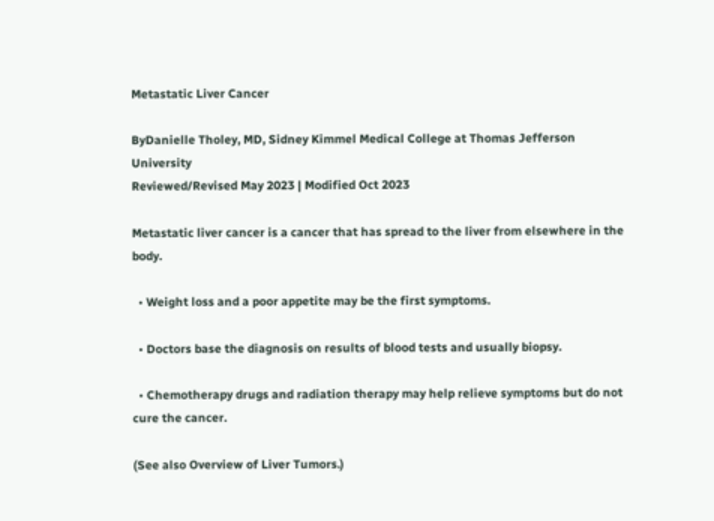Metastatic Liver Cancer

ByDanielle Tholey, MD, Sidney Kimmel Medical College at Thomas Jefferson University
Reviewed/Revised May 2023 | Modified Oct 2023

Metastatic liver cancer is a cancer that has spread to the liver from elsewhere in the body.

  • Weight loss and a poor appetite may be the first symptoms.

  • Doctors base the diagnosis on results of blood tests and usually biopsy.

  • Chemotherapy drugs and radiation therapy may help relieve symptoms but do not cure the cancer.

(See also Overview of Liver Tumors.)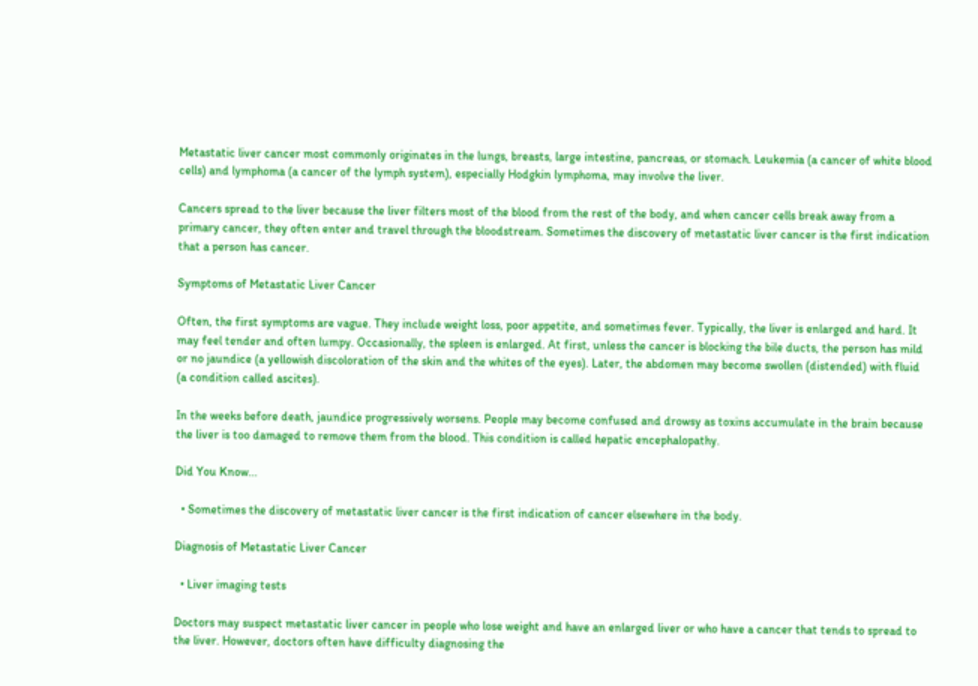Metastatic liver cancer most commonly originates in the lungs, breasts, large intestine, pancreas, or stomach. Leukemia (a cancer of white blood cells) and lymphoma (a cancer of the lymph system), especially Hodgkin lymphoma, may involve the liver.

Cancers spread to the liver because the liver filters most of the blood from the rest of the body, and when cancer cells break away from a primary cancer, they often enter and travel through the bloodstream. Sometimes the discovery of metastatic liver cancer is the first indication that a person has cancer.

Symptoms of Metastatic Liver Cancer

Often, the first symptoms are vague. They include weight loss, poor appetite, and sometimes fever. Typically, the liver is enlarged and hard. It may feel tender and often lumpy. Occasionally, the spleen is enlarged. At first, unless the cancer is blocking the bile ducts, the person has mild or no jaundice (a yellowish discoloration of the skin and the whites of the eyes). Later, the abdomen may become swollen (distended) with fluid (a condition called ascites).

In the weeks before death, jaundice progressively worsens. People may become confused and drowsy as toxins accumulate in the brain because the liver is too damaged to remove them from the blood. This condition is called hepatic encephalopathy.

Did You Know...

  • Sometimes the discovery of metastatic liver cancer is the first indication of cancer elsewhere in the body.

Diagnosis of Metastatic Liver Cancer

  • Liver imaging tests

Doctors may suspect metastatic liver cancer in people who lose weight and have an enlarged liver or who have a cancer that tends to spread to the liver. However, doctors often have difficulty diagnosing the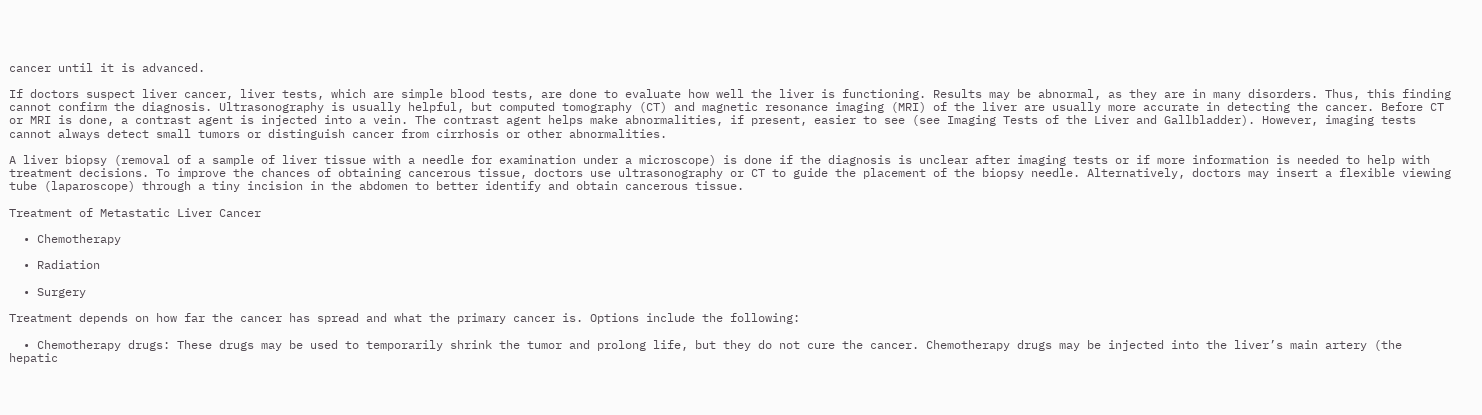cancer until it is advanced.

If doctors suspect liver cancer, liver tests, which are simple blood tests, are done to evaluate how well the liver is functioning. Results may be abnormal, as they are in many disorders. Thus, this finding cannot confirm the diagnosis. Ultrasonography is usually helpful, but computed tomography (CT) and magnetic resonance imaging (MRI) of the liver are usually more accurate in detecting the cancer. Before CT or MRI is done, a contrast agent is injected into a vein. The contrast agent helps make abnormalities, if present, easier to see (see Imaging Tests of the Liver and Gallbladder). However, imaging tests cannot always detect small tumors or distinguish cancer from cirrhosis or other abnormalities.

A liver biopsy (removal of a sample of liver tissue with a needle for examination under a microscope) is done if the diagnosis is unclear after imaging tests or if more information is needed to help with treatment decisions. To improve the chances of obtaining cancerous tissue, doctors use ultrasonography or CT to guide the placement of the biopsy needle. Alternatively, doctors may insert a flexible viewing tube (laparoscope) through a tiny incision in the abdomen to better identify and obtain cancerous tissue.

Treatment of Metastatic Liver Cancer

  • Chemotherapy

  • Radiation

  • Surgery

Treatment depends on how far the cancer has spread and what the primary cancer is. Options include the following:

  • Chemotherapy drugs: These drugs may be used to temporarily shrink the tumor and prolong life, but they do not cure the cancer. Chemotherapy drugs may be injected into the liver’s main artery (the hepatic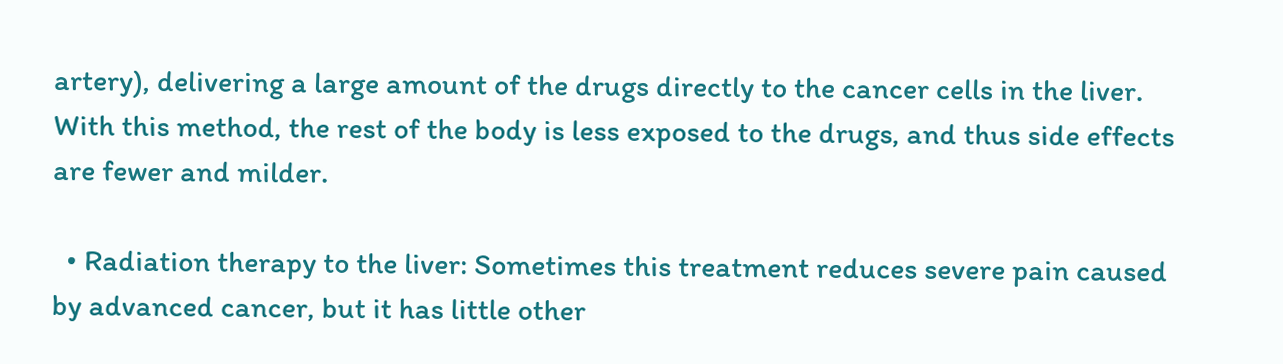artery), delivering a large amount of the drugs directly to the cancer cells in the liver. With this method, the rest of the body is less exposed to the drugs, and thus side effects are fewer and milder.

  • Radiation therapy to the liver: Sometimes this treatment reduces severe pain caused by advanced cancer, but it has little other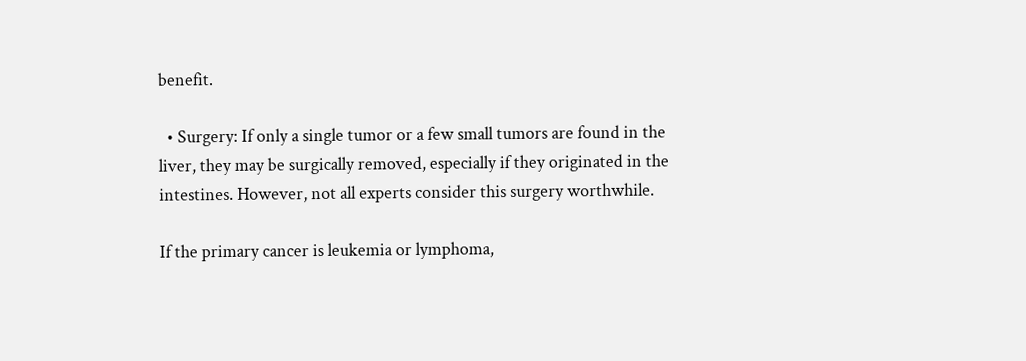benefit.

  • Surgery: If only a single tumor or a few small tumors are found in the liver, they may be surgically removed, especially if they originated in the intestines. However, not all experts consider this surgery worthwhile.

If the primary cancer is leukemia or lymphoma,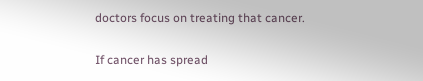doctors focus on treating that cancer.

If cancer has spread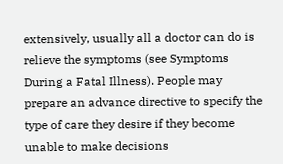extensively, usually all a doctor can do is relieve the symptoms (see Symptoms During a Fatal Illness). People may prepare an advance directive to specify the type of care they desire if they become unable to make decisions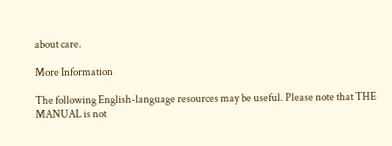about care.

More Information

The following English-language resources may be useful. Please note that THE MANUAL is not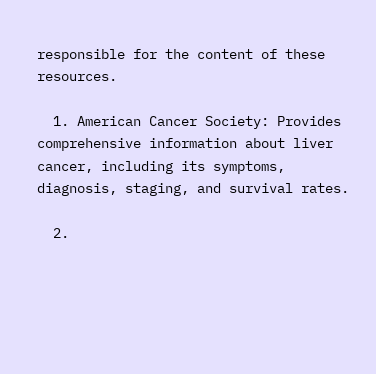responsible for the content of these resources.

  1. American Cancer Society: Provides comprehensive information about liver cancer, including its symptoms, diagnosis, staging, and survival rates.

  2.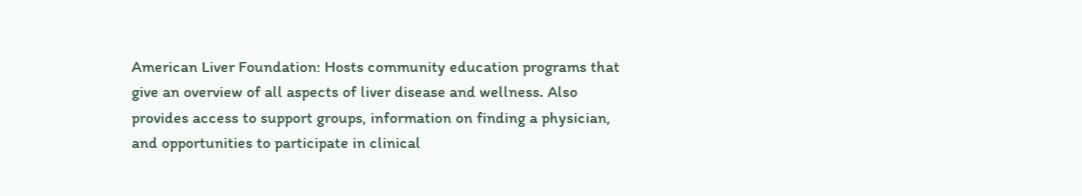American Liver Foundation: Hosts community education programs that give an overview of all aspects of liver disease and wellness. Also provides access to support groups, information on finding a physician, and opportunities to participate in clinical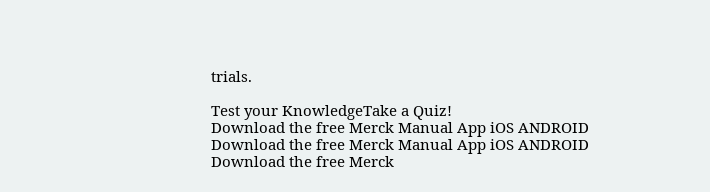trials.

Test your KnowledgeTake a Quiz!
Download the free Merck Manual App iOS ANDROID
Download the free Merck Manual App iOS ANDROID
Download the free Merck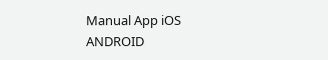Manual App iOS ANDROID